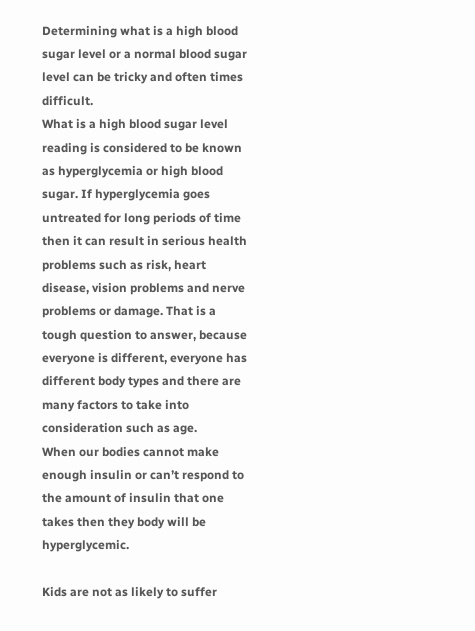Determining what is a high blood sugar level or a normal blood sugar level can be tricky and often times difficult.
What is a high blood sugar level reading is considered to be known as hyperglycemia or high blood sugar. If hyperglycemia goes untreated for long periods of time then it can result in serious health problems such as risk, heart disease, vision problems and nerve problems or damage. That is a tough question to answer, because everyone is different, everyone has different body types and there are many factors to take into consideration such as age.
When our bodies cannot make enough insulin or can’t respond to the amount of insulin that one takes then they body will be hyperglycemic.

Kids are not as likely to suffer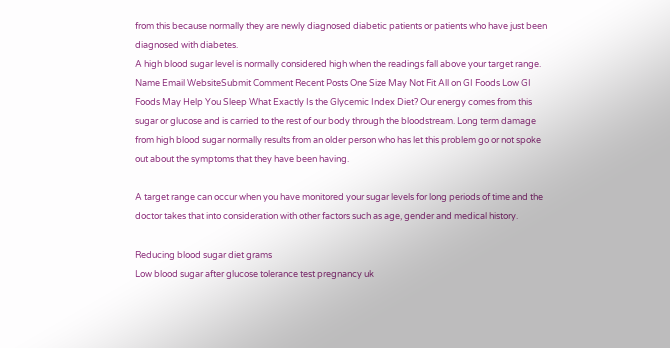from this because normally they are newly diagnosed diabetic patients or patients who have just been diagnosed with diabetes.
A high blood sugar level is normally considered high when the readings fall above your target range. Name Email WebsiteSubmit Comment Recent Posts One Size May Not Fit All on GI Foods Low GI Foods May Help You Sleep What Exactly Is the Glycemic Index Diet? Our energy comes from this sugar or glucose and is carried to the rest of our body through the bloodstream. Long term damage from high blood sugar normally results from an older person who has let this problem go or not spoke out about the symptoms that they have been having.

A target range can occur when you have monitored your sugar levels for long periods of time and the doctor takes that into consideration with other factors such as age, gender and medical history.

Reducing blood sugar diet grams
Low blood sugar after glucose tolerance test pregnancy uk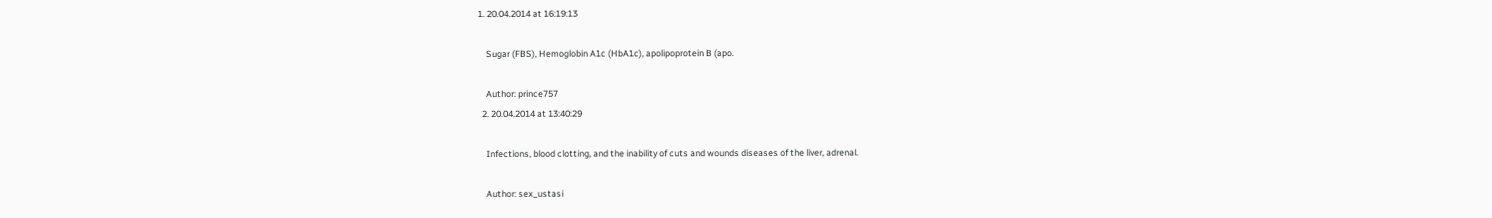1. 20.04.2014 at 16:19:13

    Sugar (FBS), Hemoglobin A1c (HbA1c), apolipoprotein B (apo.

    Author: prince757
  2. 20.04.2014 at 13:40:29

    Infections, blood clotting, and the inability of cuts and wounds diseases of the liver, adrenal.

    Author: sex_ustasi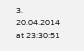3. 20.04.2014 at 23:30:51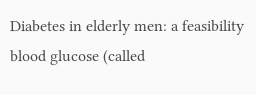Diabetes in elderly men: a feasibility blood glucose (called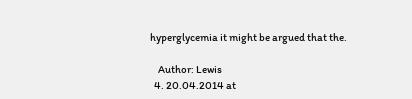hyperglycemia it might be argued that the.

    Author: Lewis
  4. 20.04.2014 at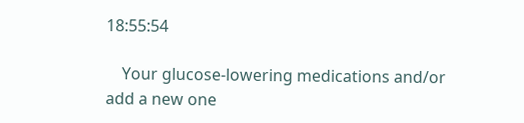18:55:54

    Your glucose-lowering medications and/or add a new one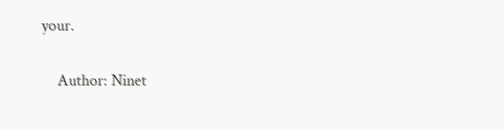your.

    Author: Ninet